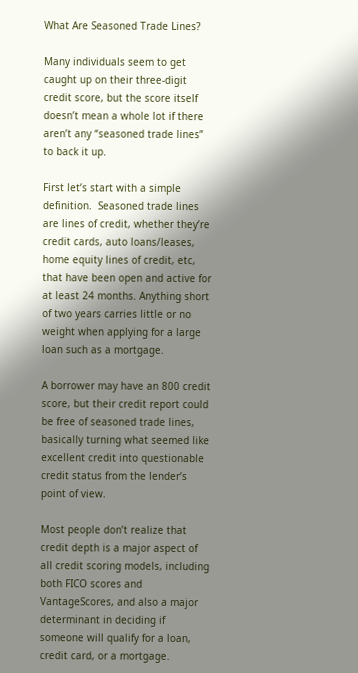What Are Seasoned Trade Lines?

Many individuals seem to get caught up on their three-digit credit score, but the score itself doesn’t mean a whole lot if there aren’t any “seasoned trade lines” to back it up.

First let’s start with a simple definition.  Seasoned trade lines are lines of credit, whether they’re credit cards, auto loans/leases, home equity lines of credit, etc, that have been open and active for at least 24 months. Anything short of two years carries little or no weight when applying for a large loan such as a mortgage.

A borrower may have an 800 credit score, but their credit report could be free of seasoned trade lines, basically turning what seemed like excellent credit into questionable credit status from the lender’s point of view.

Most people don’t realize that credit depth is a major aspect of all credit scoring models, including both FICO scores and VantageScores, and also a major determinant in deciding if someone will qualify for a loan, credit card, or a mortgage.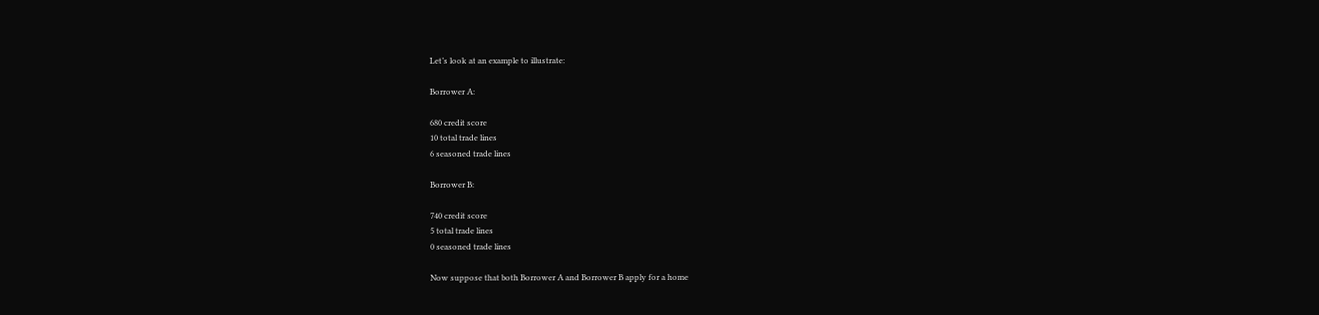Let’s look at an example to illustrate:

Borrower A:

680 credit score
10 total trade lines
6 seasoned trade lines

Borrower B:

740 credit score
5 total trade lines
0 seasoned trade lines

Now suppose that both Borrower A and Borrower B apply for a home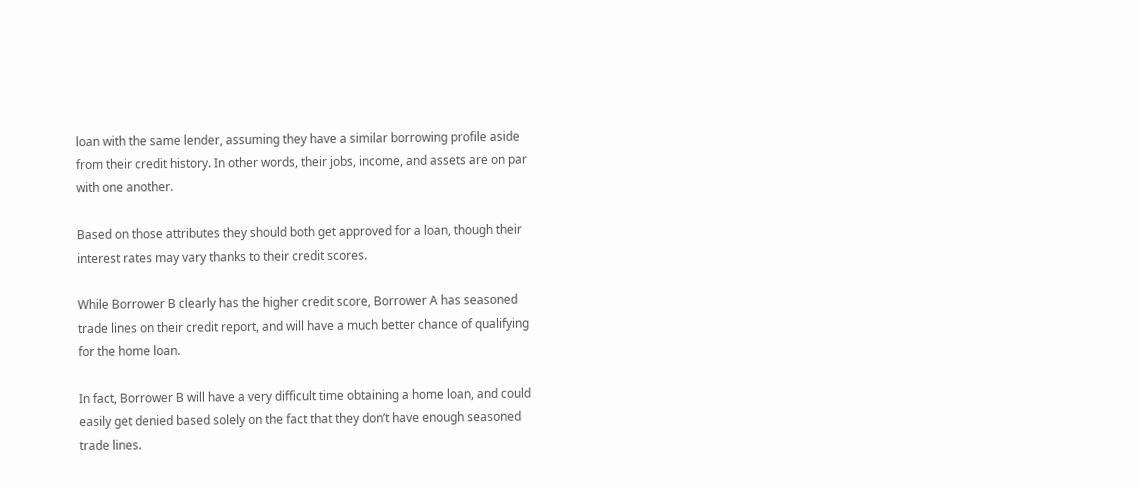loan with the same lender, assuming they have a similar borrowing profile aside from their credit history. In other words, their jobs, income, and assets are on par with one another.

Based on those attributes they should both get approved for a loan, though their interest rates may vary thanks to their credit scores.

While Borrower B clearly has the higher credit score, Borrower A has seasoned trade lines on their credit report, and will have a much better chance of qualifying for the home loan.

In fact, Borrower B will have a very difficult time obtaining a home loan, and could easily get denied based solely on the fact that they don’t have enough seasoned trade lines.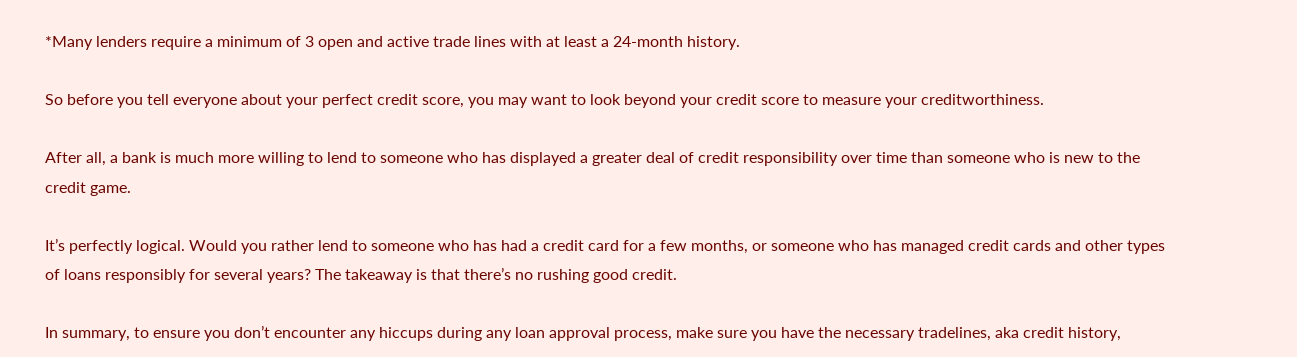*Many lenders require a minimum of 3 open and active trade lines with at least a 24-month history.

So before you tell everyone about your perfect credit score, you may want to look beyond your credit score to measure your creditworthiness.

After all, a bank is much more willing to lend to someone who has displayed a greater deal of credit responsibility over time than someone who is new to the credit game.

It’s perfectly logical. Would you rather lend to someone who has had a credit card for a few months, or someone who has managed credit cards and other types of loans responsibly for several years? The takeaway is that there’s no rushing good credit.

In summary, to ensure you don’t encounter any hiccups during any loan approval process, make sure you have the necessary tradelines, aka credit history,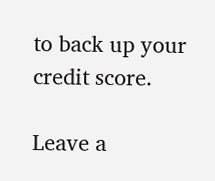to back up your credit score.

Leave a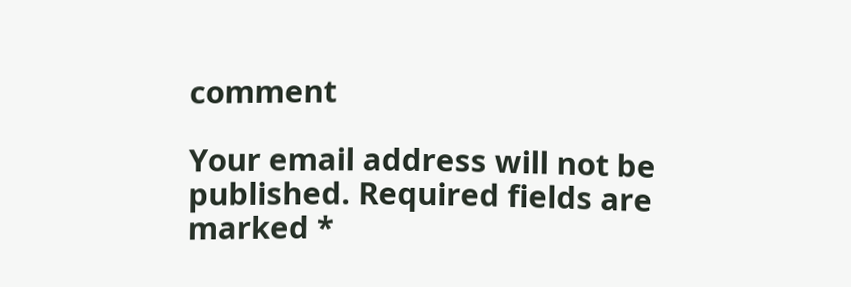comment

Your email address will not be published. Required fields are marked *